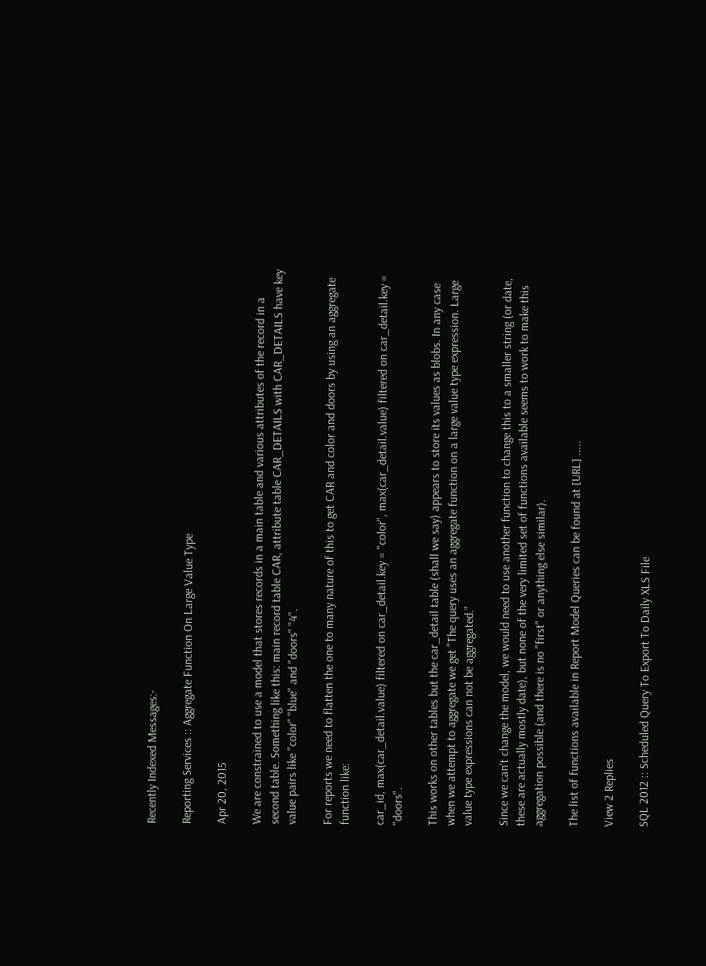Recently Indexed Messages:-

Reporting Services :: Aggregate Function On Large Value Type

Apr 20, 2015

We are constrained to use a model that stores records in a main table and various attributes of the record in a second table. Something like this: main record table CAR, attribute table CAR_DETAILS with CAR_DETAILS have key value pairs like "color" "blue" and "doors" "4".

For reports we need to flatten the one to many nature of this to get CAR and color and doors by using an aggregate function like:

car_id, max(car_detail.value) filtered on car_detail.key = "color", max(car_detail.value) filtered on car_detail.key = "doors".

This works on other tables but the car_detail table (shall we say) appears to store its values as blobs. In any case when we attempt to aggregate we get "The query uses an aggregate function on a large value type expression. Large value type expressions can not be aggregated."

Since we can't change the model, we would need to use another function to change this to a smaller string (or date, these are actually mostly date), but none of the very limited set of functions available seems to work to make this aggregation possible (and there is no "first" or anything else similar).

The list of functions available in Report Model Queries can be found at [URL] .....

View 2 Replies

SQL 2012 :: Scheduled Query To Export To Daily XLS File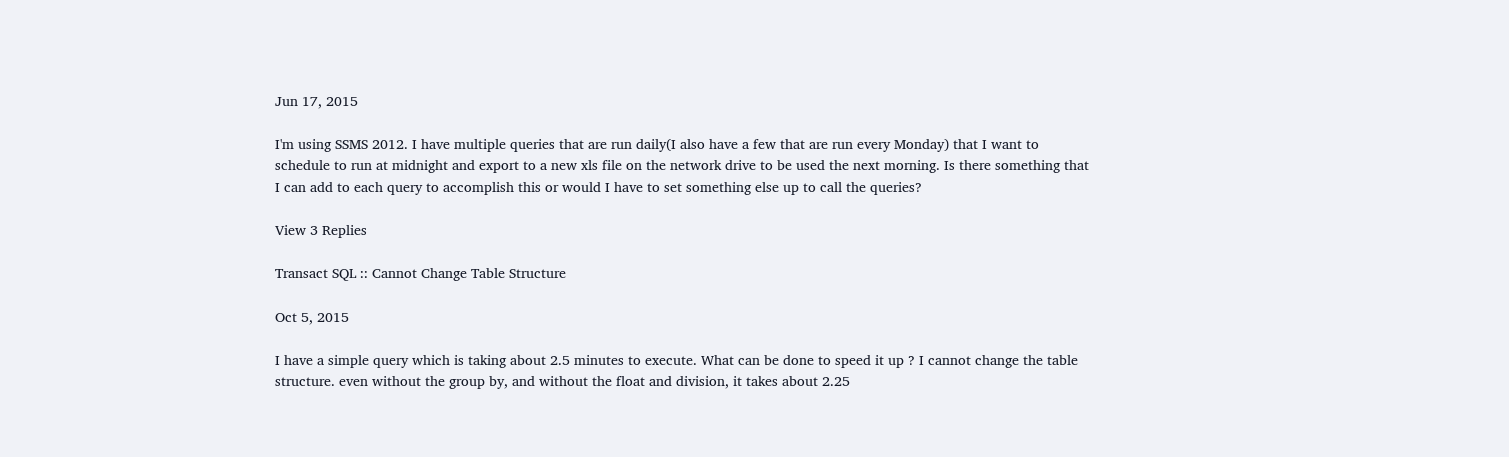Jun 17, 2015

I'm using SSMS 2012. I have multiple queries that are run daily(I also have a few that are run every Monday) that I want to schedule to run at midnight and export to a new xls file on the network drive to be used the next morning. Is there something that I can add to each query to accomplish this or would I have to set something else up to call the queries?

View 3 Replies

Transact SQL :: Cannot Change Table Structure

Oct 5, 2015

I have a simple query which is taking about 2.5 minutes to execute. What can be done to speed it up ? I cannot change the table structure. even without the group by, and without the float and division, it takes about 2.25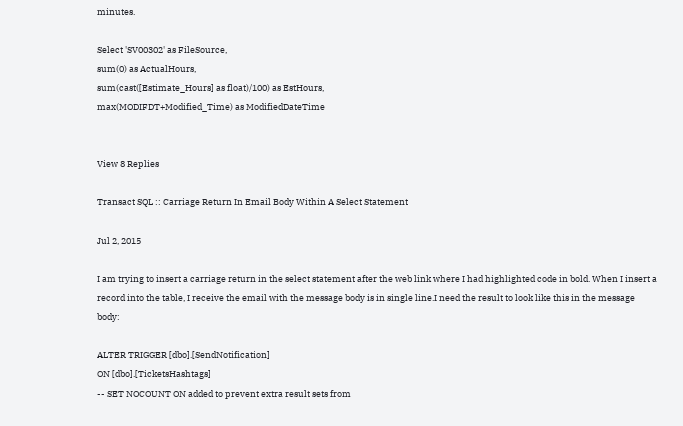minutes.

Select 'SV00302' as FileSource,
sum(0) as ActualHours,
sum(cast([Estimate_Hours] as float)/100) as EstHours,
max(MODIFDT+Modified_Time) as ModifiedDateTime


View 8 Replies

Transact SQL :: Carriage Return In Email Body Within A Select Statement

Jul 2, 2015

I am trying to insert a carriage return in the select statement after the web link where I had highlighted code in bold. When I insert a record into the table, I receive the email with the message body is in single line.I need the result to look like this in the message body:

ALTER TRIGGER [dbo].[SendNotification]
ON [dbo].[TicketsHashtags]
-- SET NOCOUNT ON added to prevent extra result sets from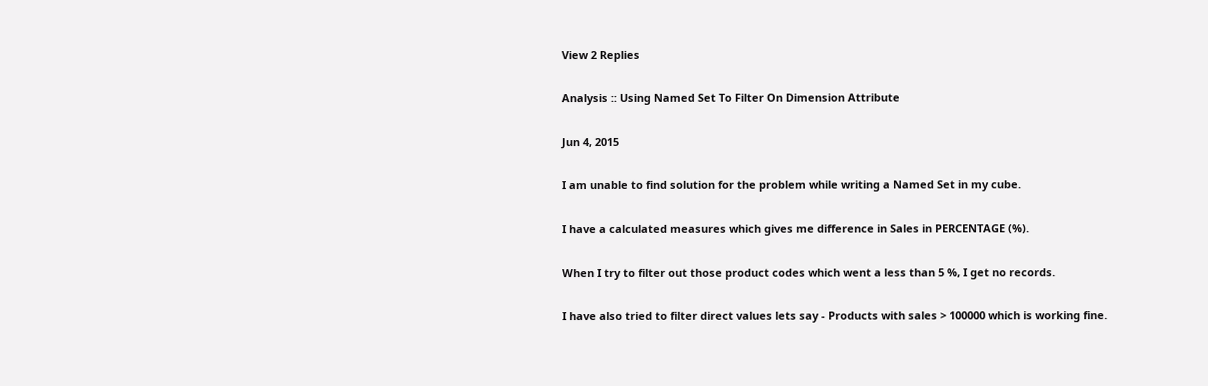View 2 Replies

Analysis :: Using Named Set To Filter On Dimension Attribute

Jun 4, 2015

I am unable to find solution for the problem while writing a Named Set in my cube.

I have a calculated measures which gives me difference in Sales in PERCENTAGE (%).

When I try to filter out those product codes which went a less than 5 %, I get no records.

I have also tried to filter direct values lets say - Products with sales > 100000 which is working fine.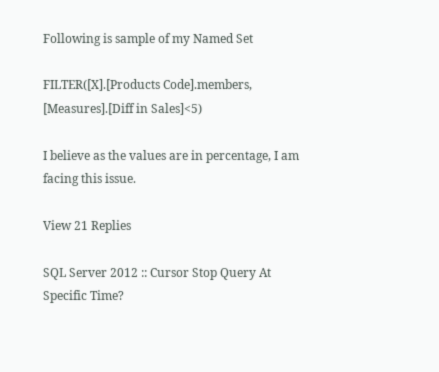Following is sample of my Named Set

FILTER([X].[Products Code].members, [Measures].[Diff in Sales]<5)

I believe as the values are in percentage, I am facing this issue.

View 21 Replies

SQL Server 2012 :: Cursor Stop Query At Specific Time?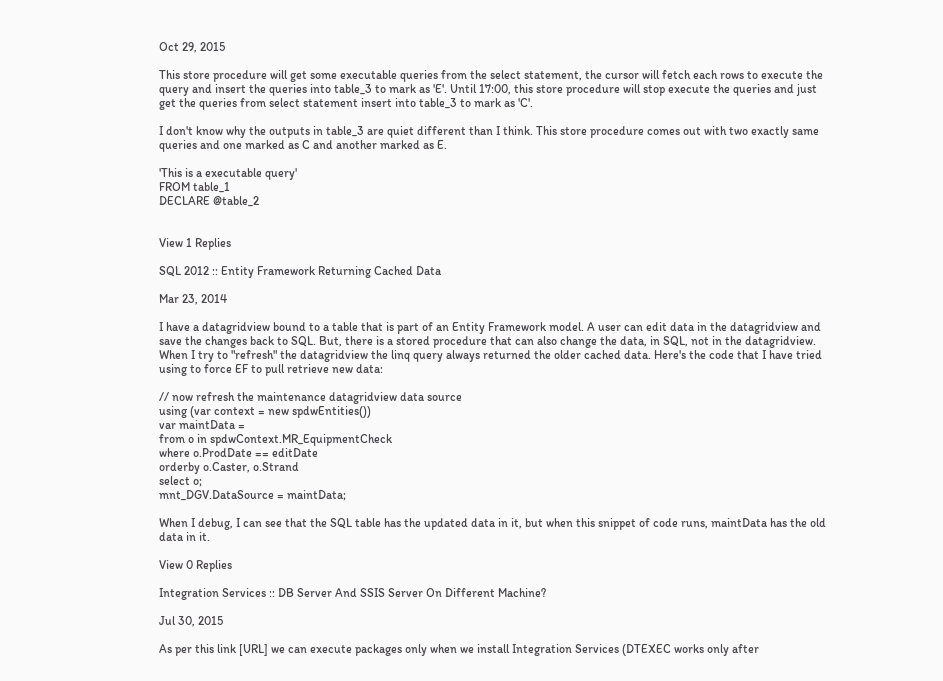Oct 29, 2015

This store procedure will get some executable queries from the select statement, the cursor will fetch each rows to execute the query and insert the queries into table_3 to mark as 'E'. Until 17:00, this store procedure will stop execute the queries and just get the queries from select statement insert into table_3 to mark as 'C'.

I don't know why the outputs in table_3 are quiet different than I think. This store procedure comes out with two exactly same queries and one marked as C and another marked as E.

'This is a executable query'
FROM table_1
DECLARE @table_2


View 1 Replies

SQL 2012 :: Entity Framework Returning Cached Data

Mar 23, 2014

I have a datagridview bound to a table that is part of an Entity Framework model. A user can edit data in the datagridview and save the changes back to SQL. But, there is a stored procedure that can also change the data, in SQL, not in the datagridview. When I try to "refresh" the datagridview the linq query always returned the older cached data. Here's the code that I have tried using to force EF to pull retrieve new data:

// now refresh the maintenance datagridview data source
using (var context = new spdwEntities())
var maintData =
from o in spdwContext.MR_EquipmentCheck
where o.ProdDate == editDate
orderby o.Caster, o.Strand
select o;
mnt_DGV.DataSource = maintData;

When I debug, I can see that the SQL table has the updated data in it, but when this snippet of code runs, maintData has the old data in it.

View 0 Replies

Integration Services :: DB Server And SSIS Server On Different Machine?

Jul 30, 2015

As per this link [URL] we can execute packages only when we install Integration Services (DTEXEC works only after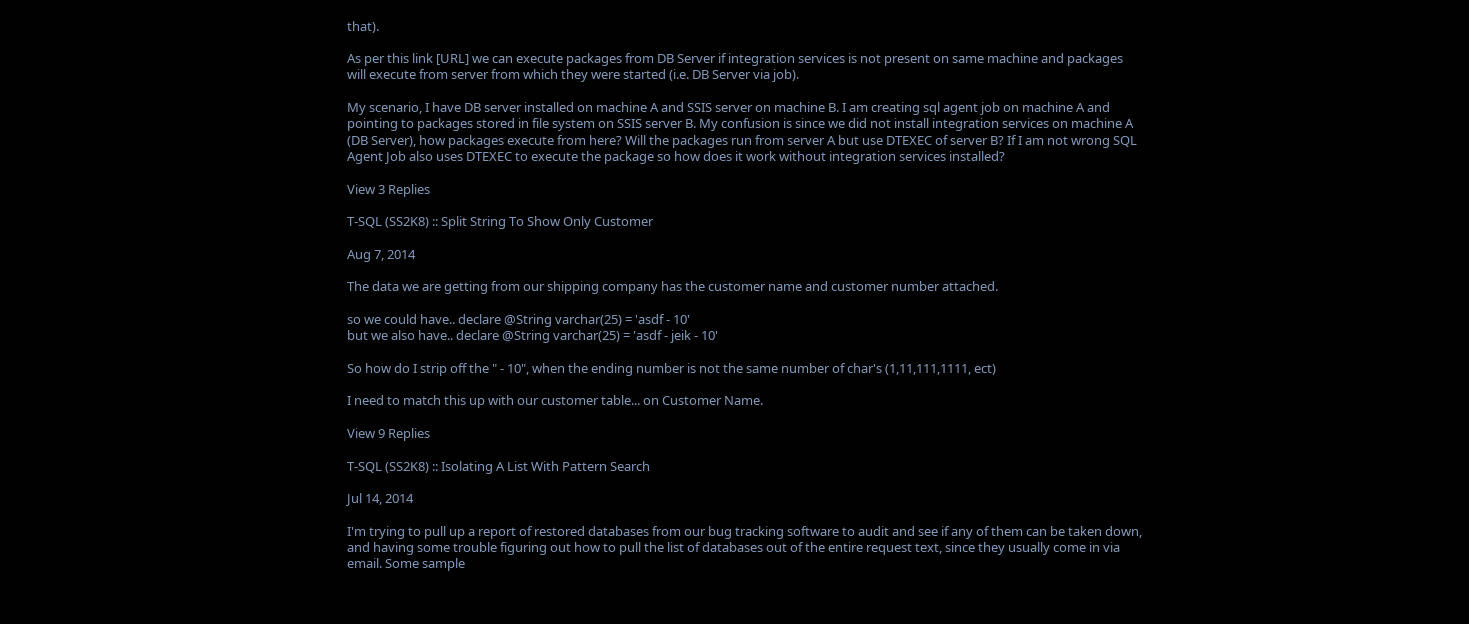that).

As per this link [URL] we can execute packages from DB Server if integration services is not present on same machine and packages will execute from server from which they were started (i.e. DB Server via job).

My scenario, I have DB server installed on machine A and SSIS server on machine B. I am creating sql agent job on machine A and pointing to packages stored in file system on SSIS server B. My confusion is since we did not install integration services on machine A (DB Server), how packages execute from here? Will the packages run from server A but use DTEXEC of server B? If I am not wrong SQL Agent Job also uses DTEXEC to execute the package so how does it work without integration services installed?

View 3 Replies

T-SQL (SS2K8) :: Split String To Show Only Customer

Aug 7, 2014

The data we are getting from our shipping company has the customer name and customer number attached.

so we could have.. declare @String varchar(25) = 'asdf - 10'
but we also have.. declare @String varchar(25) = 'asdf - jeik - 10'

So how do I strip off the " - 10", when the ending number is not the same number of char's (1,11,111,1111, ect)

I need to match this up with our customer table... on Customer Name.

View 9 Replies

T-SQL (SS2K8) :: Isolating A List With Pattern Search

Jul 14, 2014

I'm trying to pull up a report of restored databases from our bug tracking software to audit and see if any of them can be taken down, and having some trouble figuring out how to pull the list of databases out of the entire request text, since they usually come in via email. Some sample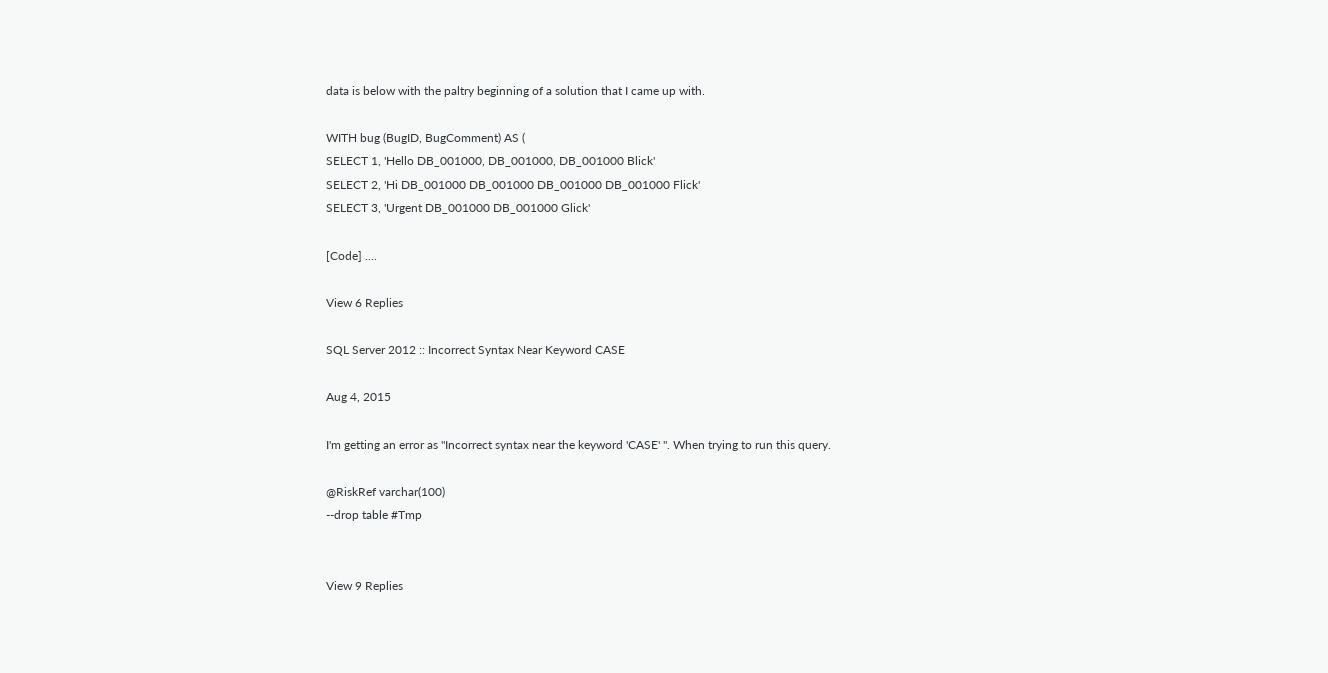data is below with the paltry beginning of a solution that I came up with.

WITH bug (BugID, BugComment) AS (
SELECT 1, 'Hello DB_001000, DB_001000, DB_001000 Blick'
SELECT 2, 'Hi DB_001000 DB_001000 DB_001000 DB_001000 Flick'
SELECT 3, 'Urgent DB_001000 DB_001000 Glick'

[Code] ....

View 6 Replies

SQL Server 2012 :: Incorrect Syntax Near Keyword CASE

Aug 4, 2015

I'm getting an error as "Incorrect syntax near the keyword 'CASE' ". When trying to run this query.

@RiskRef varchar(100)
--drop table #Tmp


View 9 Replies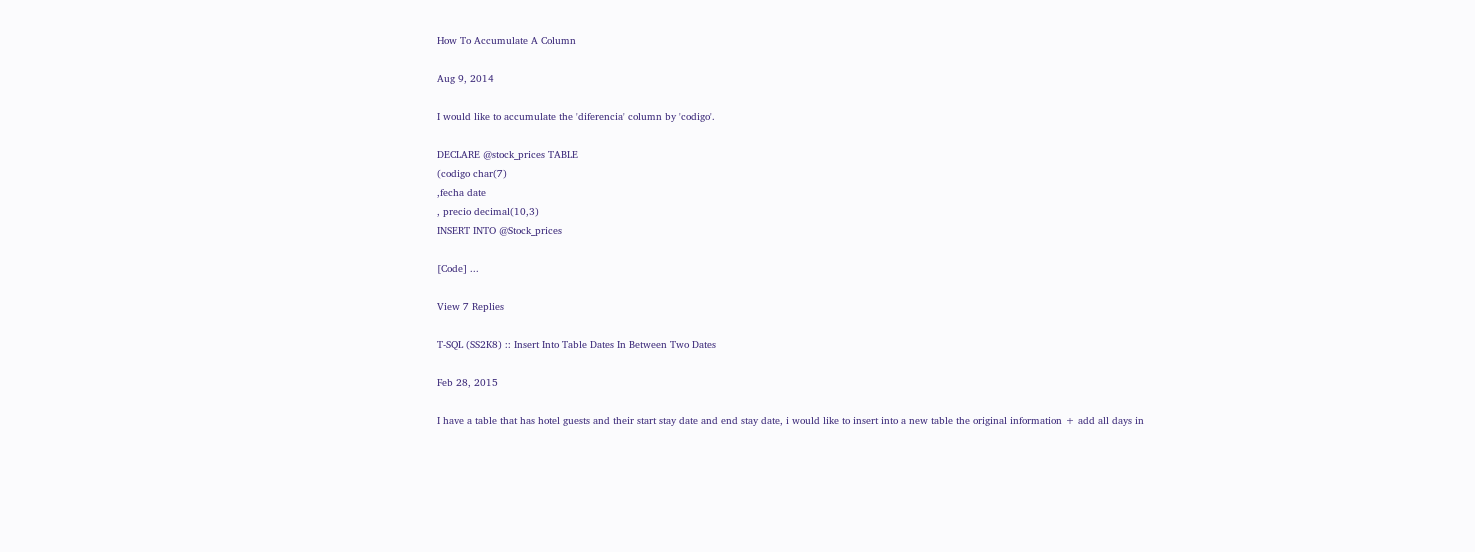How To Accumulate A Column

Aug 9, 2014

I would like to accumulate the 'diferencia' column by 'codigo'.

DECLARE @stock_prices TABLE
(codigo char(7)
,fecha date
, precio decimal(10,3)
INSERT INTO @Stock_prices

[Code] ...

View 7 Replies

T-SQL (SS2K8) :: Insert Into Table Dates In Between Two Dates

Feb 28, 2015

I have a table that has hotel guests and their start stay date and end stay date, i would like to insert into a new table the original information + add all days in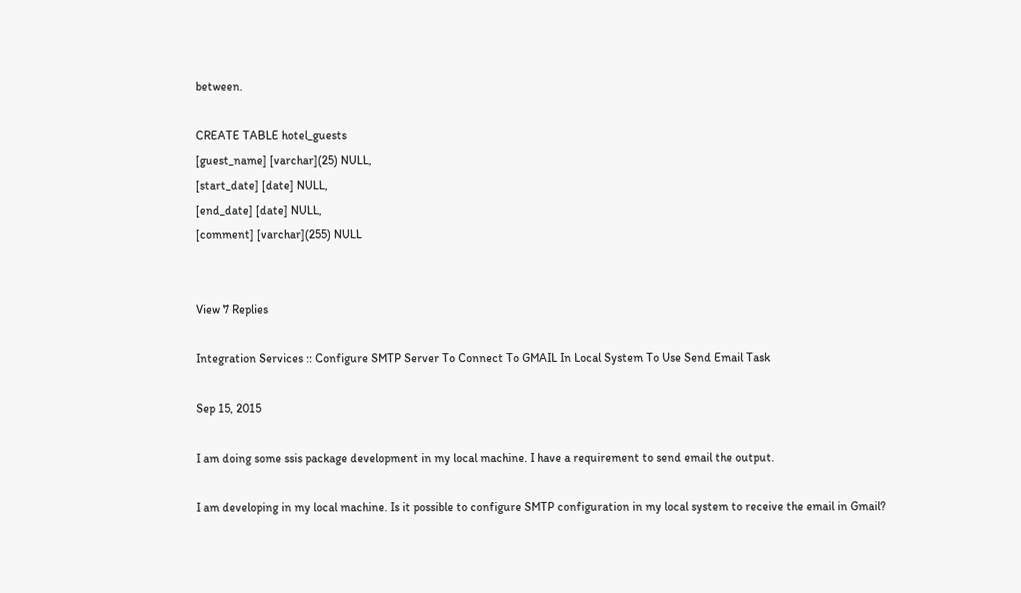between.

CREATE TABLE hotel_guests
[guest_name] [varchar](25) NULL,
[start_date] [date] NULL,
[end_date] [date] NULL,
[comment] [varchar](255) NULL


View 7 Replies

Integration Services :: Configure SMTP Server To Connect To GMAIL In Local System To Use Send Email Task

Sep 15, 2015

I am doing some ssis package development in my local machine. I have a requirement to send email the output.

I am developing in my local machine. Is it possible to configure SMTP configuration in my local system to receive the email in Gmail?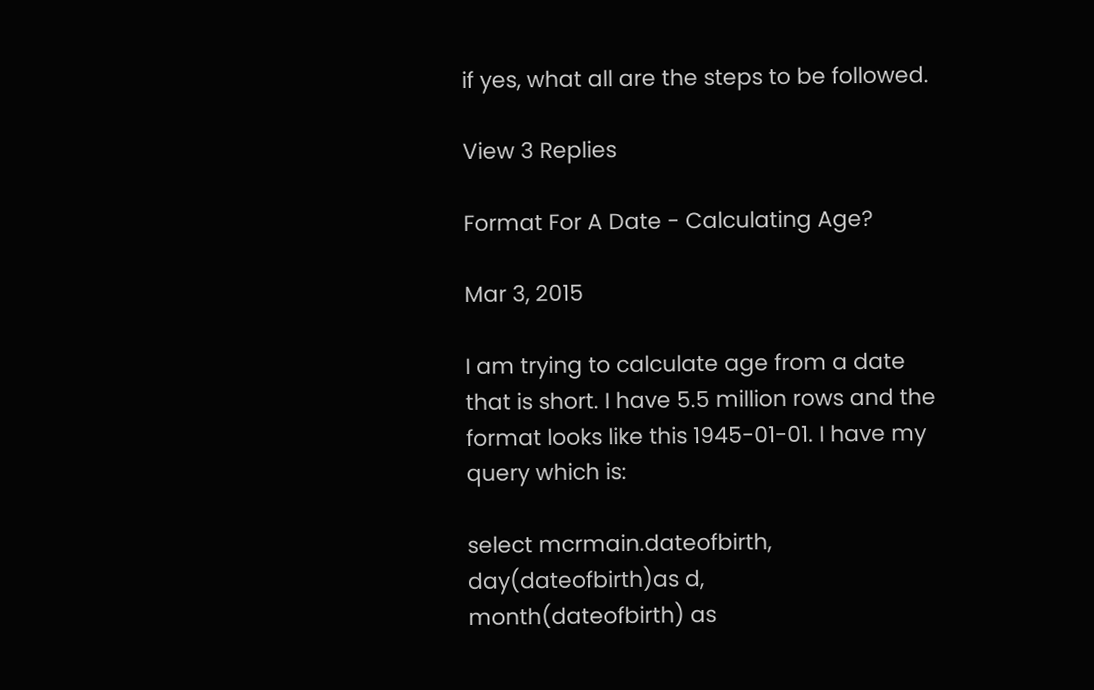if yes, what all are the steps to be followed.

View 3 Replies

Format For A Date - Calculating Age?

Mar 3, 2015

I am trying to calculate age from a date that is short. I have 5.5 million rows and the format looks like this 1945-01-01. I have my query which is:

select mcrmain.dateofbirth,
day(dateofbirth)as d,
month(dateofbirth) as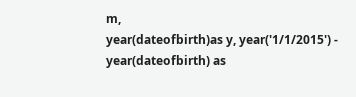m,
year(dateofbirth)as y, year('1/1/2015') - year(dateofbirth) as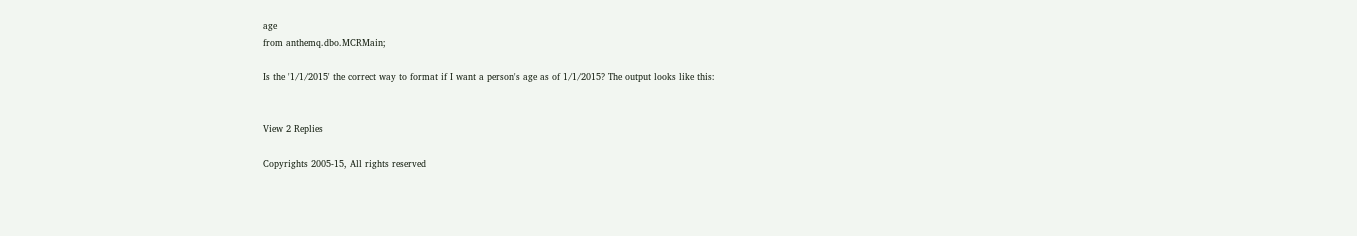age
from anthemq.dbo.MCRMain;

Is the '1/1/2015' the correct way to format if I want a person's age as of 1/1/2015? The output looks like this:


View 2 Replies

Copyrights 2005-15, All rights reserved